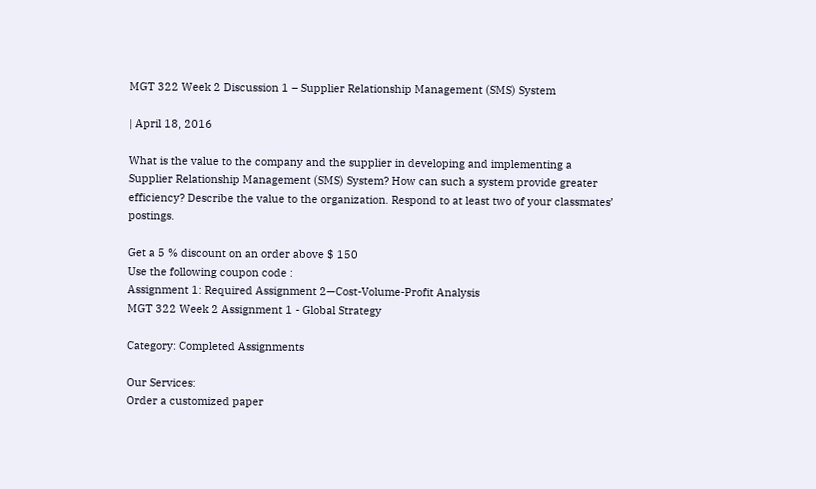MGT 322 Week 2 Discussion 1 – Supplier Relationship Management (SMS) System

| April 18, 2016

What is the value to the company and the supplier in developing and implementing a Supplier Relationship Management (SMS) System? How can such a system provide greater efficiency? Describe the value to the organization. Respond to at least two of your classmates’ postings.

Get a 5 % discount on an order above $ 150
Use the following coupon code :
Assignment 1: Required Assignment 2—Cost-Volume-Profit Analysis
MGT 322 Week 2 Assignment 1 - Global Strategy

Category: Completed Assignments

Our Services:
Order a customized paper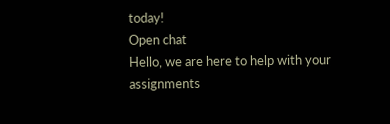today!
Open chat
Hello, we are here to help with your assignments